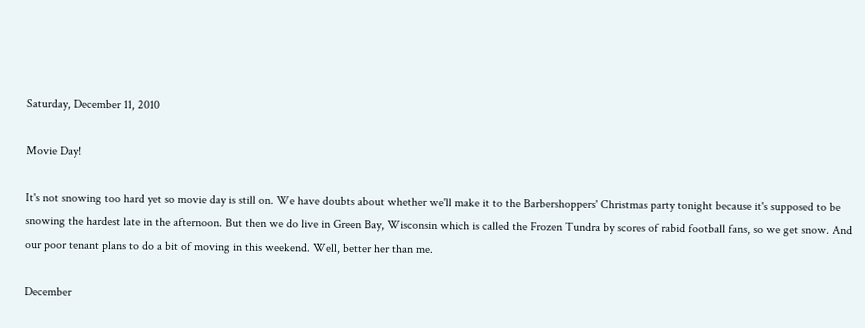Saturday, December 11, 2010

Movie Day!

It's not snowing too hard yet so movie day is still on. We have doubts about whether we'll make it to the Barbershoppers' Christmas party tonight because it's supposed to be snowing the hardest late in the afternoon. But then we do live in Green Bay, Wisconsin which is called the Frozen Tundra by scores of rabid football fans, so we get snow. And our poor tenant plans to do a bit of moving in this weekend. Well, better her than me.

December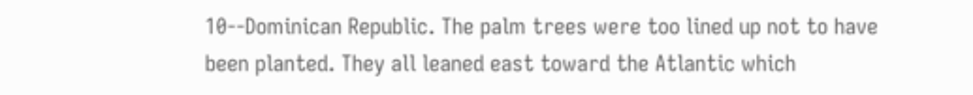10--Dominican Republic. The palm trees were too lined up not to have been planted. They all leaned east toward the Atlantic which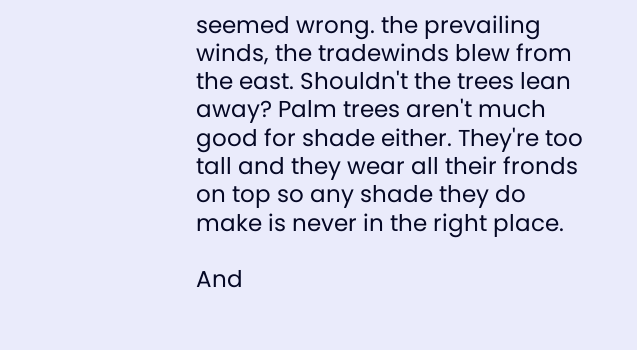seemed wrong. the prevailing winds, the tradewinds blew from the east. Shouldn't the trees lean away? Palm trees aren't much good for shade either. They're too tall and they wear all their fronds on top so any shade they do make is never in the right place.

And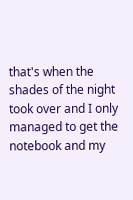that's when the shades of the night took over and I only managed to get the notebook and my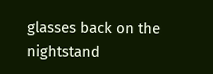glasses back on the nightstand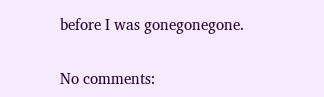before I was gonegonegone.

No comments: